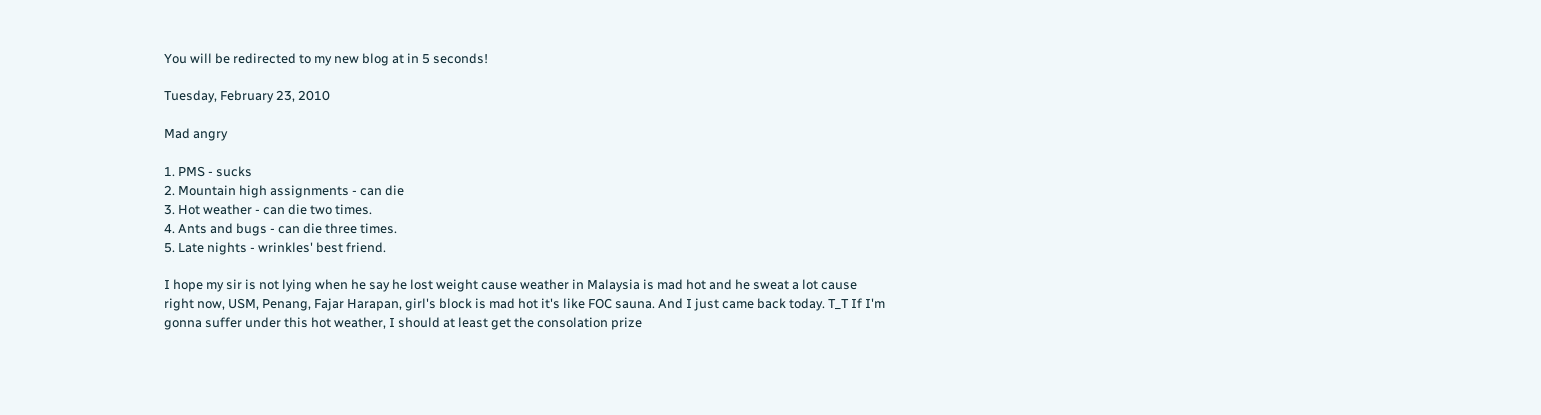You will be redirected to my new blog at in 5 seconds!

Tuesday, February 23, 2010

Mad angry

1. PMS - sucks
2. Mountain high assignments - can die
3. Hot weather - can die two times.
4. Ants and bugs - can die three times.
5. Late nights - wrinkles' best friend.

I hope my sir is not lying when he say he lost weight cause weather in Malaysia is mad hot and he sweat a lot cause right now, USM, Penang, Fajar Harapan, girl's block is mad hot it's like FOC sauna. And I just came back today. T_T If I'm gonna suffer under this hot weather, I should at least get the consolation prize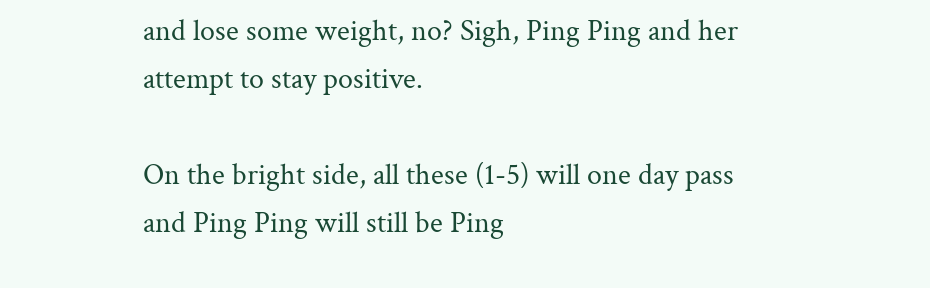and lose some weight, no? Sigh, Ping Ping and her attempt to stay positive.

On the bright side, all these (1-5) will one day pass and Ping Ping will still be Ping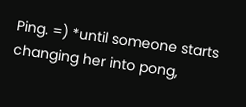Ping. =) *until someone starts changing her into pong,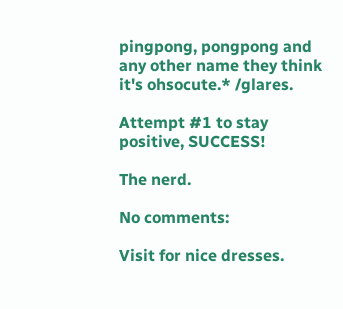pingpong, pongpong and any other name they think it's ohsocute.* /glares.

Attempt #1 to stay positive, SUCCESS!

The nerd.

No comments:

Visit for nice dresses.